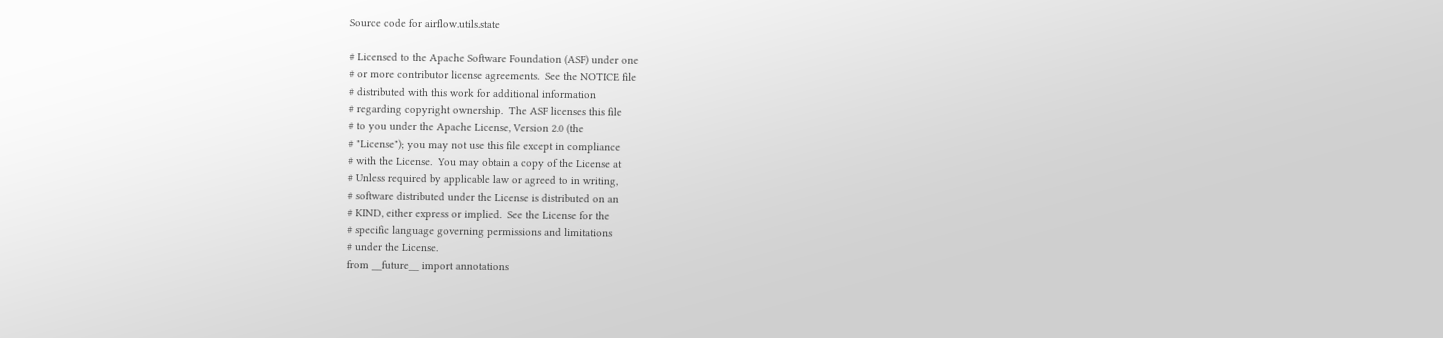Source code for airflow.utils.state

# Licensed to the Apache Software Foundation (ASF) under one
# or more contributor license agreements.  See the NOTICE file
# distributed with this work for additional information
# regarding copyright ownership.  The ASF licenses this file
# to you under the Apache License, Version 2.0 (the
# "License"); you may not use this file except in compliance
# with the License.  You may obtain a copy of the License at
# Unless required by applicable law or agreed to in writing,
# software distributed under the License is distributed on an
# KIND, either express or implied.  See the License for the
# specific language governing permissions and limitations
# under the License.
from __future__ import annotations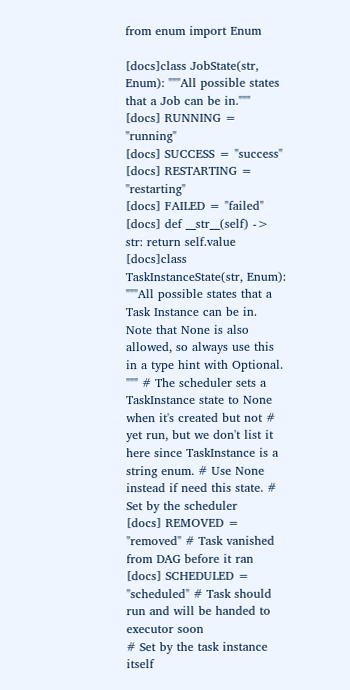from enum import Enum

[docs]class JobState(str, Enum): """All possible states that a Job can be in."""
[docs] RUNNING = "running"
[docs] SUCCESS = "success"
[docs] RESTARTING = "restarting"
[docs] FAILED = "failed"
[docs] def __str__(self) -> str: return self.value
[docs]class TaskInstanceState(str, Enum): """All possible states that a Task Instance can be in. Note that None is also allowed, so always use this in a type hint with Optional. """ # The scheduler sets a TaskInstance state to None when it's created but not # yet run, but we don't list it here since TaskInstance is a string enum. # Use None instead if need this state. # Set by the scheduler
[docs] REMOVED = "removed" # Task vanished from DAG before it ran
[docs] SCHEDULED = "scheduled" # Task should run and will be handed to executor soon
# Set by the task instance itself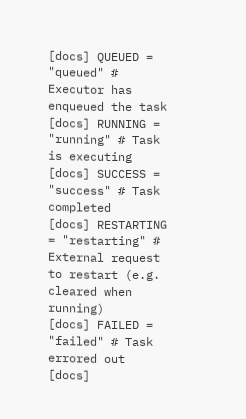[docs] QUEUED = "queued" # Executor has enqueued the task
[docs] RUNNING = "running" # Task is executing
[docs] SUCCESS = "success" # Task completed
[docs] RESTARTING = "restarting" # External request to restart (e.g. cleared when running)
[docs] FAILED = "failed" # Task errored out
[docs]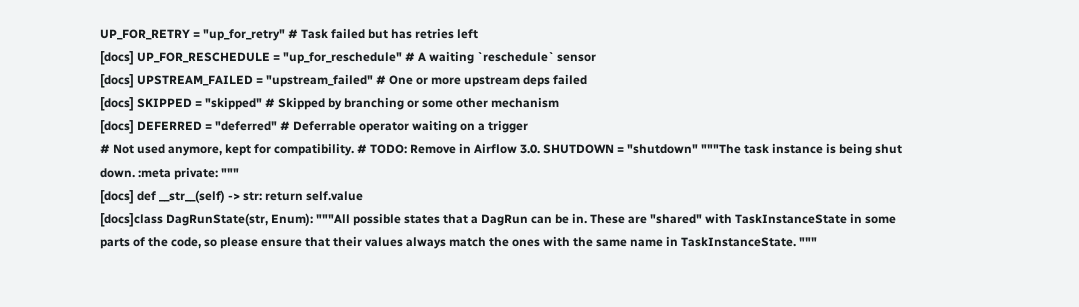UP_FOR_RETRY = "up_for_retry" # Task failed but has retries left
[docs] UP_FOR_RESCHEDULE = "up_for_reschedule" # A waiting `reschedule` sensor
[docs] UPSTREAM_FAILED = "upstream_failed" # One or more upstream deps failed
[docs] SKIPPED = "skipped" # Skipped by branching or some other mechanism
[docs] DEFERRED = "deferred" # Deferrable operator waiting on a trigger
# Not used anymore, kept for compatibility. # TODO: Remove in Airflow 3.0. SHUTDOWN = "shutdown" """The task instance is being shut down. :meta private: """
[docs] def __str__(self) -> str: return self.value
[docs]class DagRunState(str, Enum): """All possible states that a DagRun can be in. These are "shared" with TaskInstanceState in some parts of the code, so please ensure that their values always match the ones with the same name in TaskInstanceState. """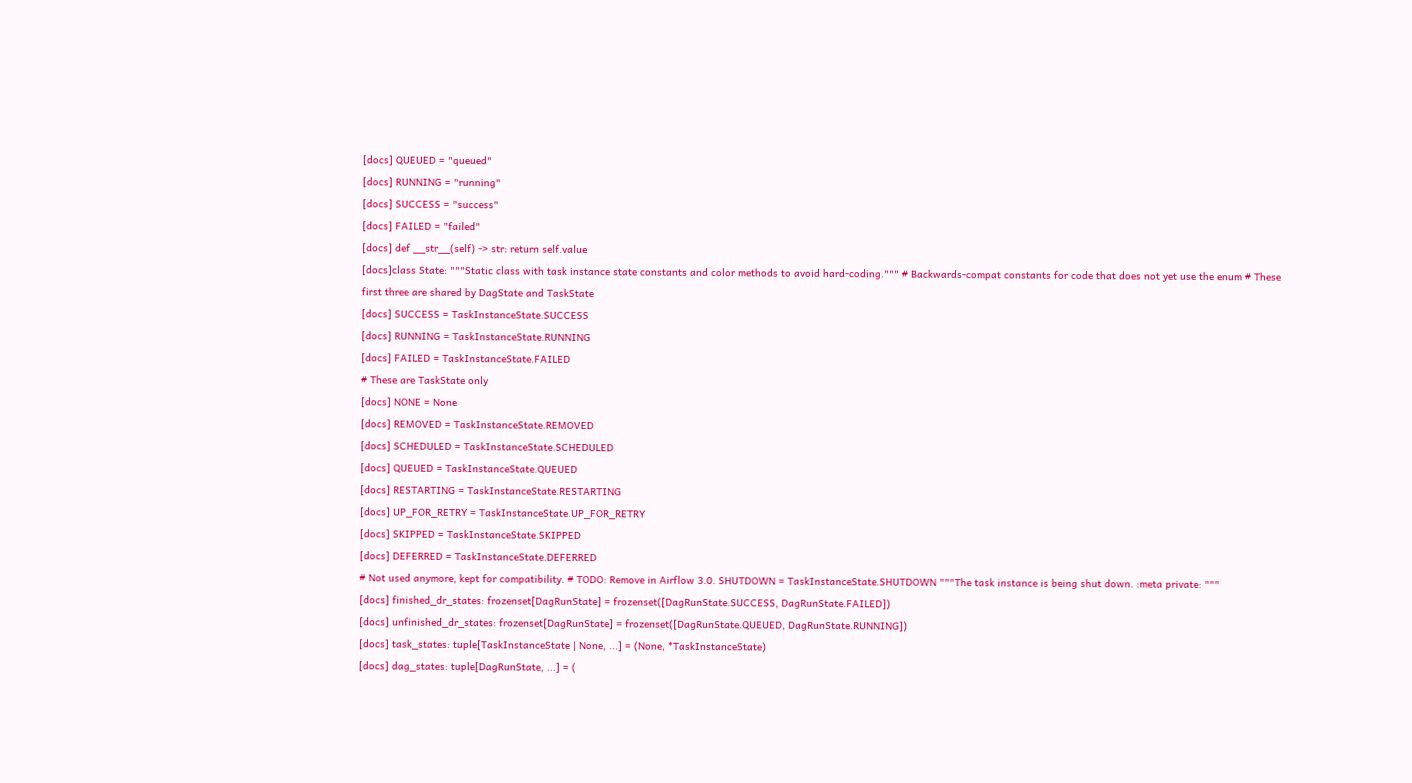[docs] QUEUED = "queued"
[docs] RUNNING = "running"
[docs] SUCCESS = "success"
[docs] FAILED = "failed"
[docs] def __str__(self) -> str: return self.value
[docs]class State: """Static class with task instance state constants and color methods to avoid hard-coding.""" # Backwards-compat constants for code that does not yet use the enum # These first three are shared by DagState and TaskState
[docs] SUCCESS = TaskInstanceState.SUCCESS
[docs] RUNNING = TaskInstanceState.RUNNING
[docs] FAILED = TaskInstanceState.FAILED
# These are TaskState only
[docs] NONE = None
[docs] REMOVED = TaskInstanceState.REMOVED
[docs] SCHEDULED = TaskInstanceState.SCHEDULED
[docs] QUEUED = TaskInstanceState.QUEUED
[docs] RESTARTING = TaskInstanceState.RESTARTING
[docs] UP_FOR_RETRY = TaskInstanceState.UP_FOR_RETRY
[docs] SKIPPED = TaskInstanceState.SKIPPED
[docs] DEFERRED = TaskInstanceState.DEFERRED
# Not used anymore, kept for compatibility. # TODO: Remove in Airflow 3.0. SHUTDOWN = TaskInstanceState.SHUTDOWN """The task instance is being shut down. :meta private: """
[docs] finished_dr_states: frozenset[DagRunState] = frozenset([DagRunState.SUCCESS, DagRunState.FAILED])
[docs] unfinished_dr_states: frozenset[DagRunState] = frozenset([DagRunState.QUEUED, DagRunState.RUNNING])
[docs] task_states: tuple[TaskInstanceState | None, ...] = (None, *TaskInstanceState)
[docs] dag_states: tuple[DagRunState, ...] = (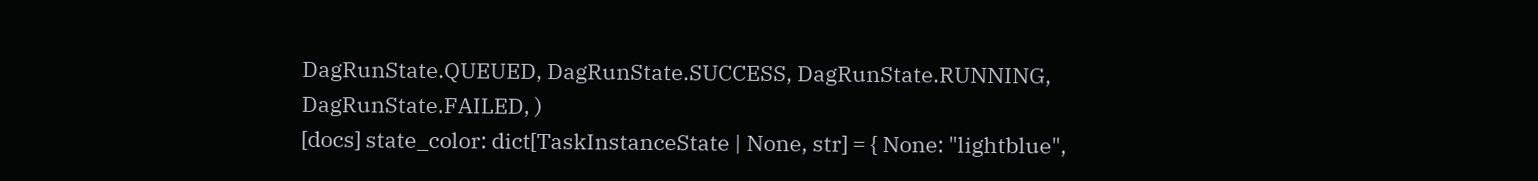DagRunState.QUEUED, DagRunState.SUCCESS, DagRunState.RUNNING, DagRunState.FAILED, )
[docs] state_color: dict[TaskInstanceState | None, str] = { None: "lightblue",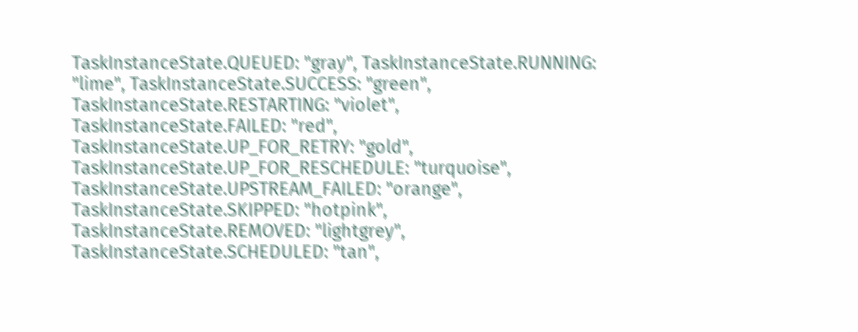TaskInstanceState.QUEUED: "gray", TaskInstanceState.RUNNING: "lime", TaskInstanceState.SUCCESS: "green", TaskInstanceState.RESTARTING: "violet", TaskInstanceState.FAILED: "red", TaskInstanceState.UP_FOR_RETRY: "gold", TaskInstanceState.UP_FOR_RESCHEDULE: "turquoise", TaskInstanceState.UPSTREAM_FAILED: "orange", TaskInstanceState.SKIPPED: "hotpink", TaskInstanceState.REMOVED: "lightgrey", TaskInstanceState.SCHEDULED: "tan",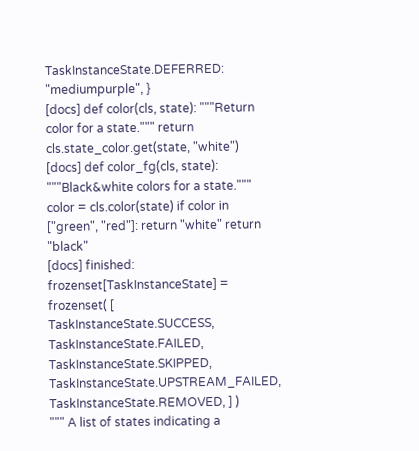TaskInstanceState.DEFERRED: "mediumpurple", }
[docs] def color(cls, state): """Return color for a state.""" return cls.state_color.get(state, "white")
[docs] def color_fg(cls, state): """Black&white colors for a state.""" color = cls.color(state) if color in ["green", "red"]: return "white" return "black"
[docs] finished: frozenset[TaskInstanceState] = frozenset( [ TaskInstanceState.SUCCESS, TaskInstanceState.FAILED, TaskInstanceState.SKIPPED, TaskInstanceState.UPSTREAM_FAILED, TaskInstanceState.REMOVED, ] )
""" A list of states indicating a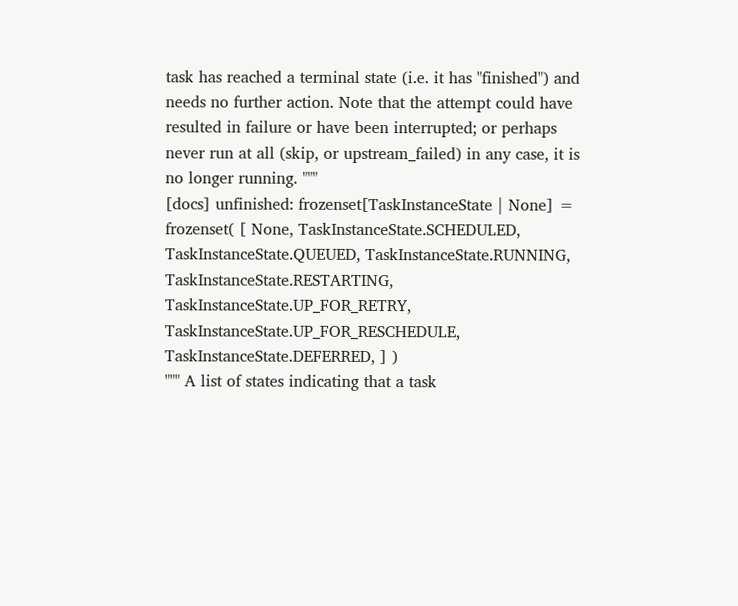task has reached a terminal state (i.e. it has "finished") and needs no further action. Note that the attempt could have resulted in failure or have been interrupted; or perhaps never run at all (skip, or upstream_failed) in any case, it is no longer running. """
[docs] unfinished: frozenset[TaskInstanceState | None] = frozenset( [ None, TaskInstanceState.SCHEDULED, TaskInstanceState.QUEUED, TaskInstanceState.RUNNING, TaskInstanceState.RESTARTING, TaskInstanceState.UP_FOR_RETRY, TaskInstanceState.UP_FOR_RESCHEDULE, TaskInstanceState.DEFERRED, ] )
""" A list of states indicating that a task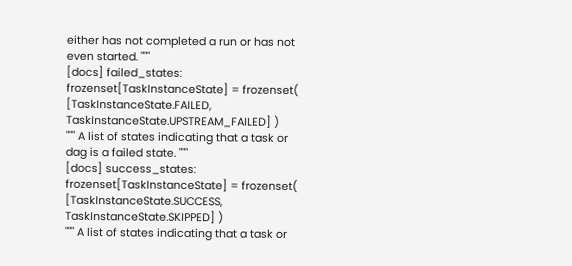either has not completed a run or has not even started. """
[docs] failed_states: frozenset[TaskInstanceState] = frozenset( [TaskInstanceState.FAILED, TaskInstanceState.UPSTREAM_FAILED] )
""" A list of states indicating that a task or dag is a failed state. """
[docs] success_states: frozenset[TaskInstanceState] = frozenset( [TaskInstanceState.SUCCESS, TaskInstanceState.SKIPPED] )
""" A list of states indicating that a task or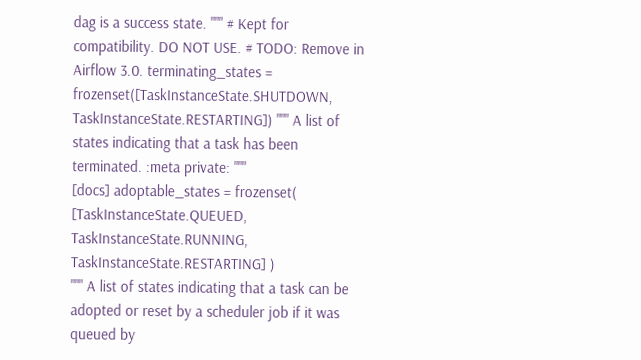dag is a success state. """ # Kept for compatibility. DO NOT USE. # TODO: Remove in Airflow 3.0. terminating_states = frozenset([TaskInstanceState.SHUTDOWN, TaskInstanceState.RESTARTING]) """ A list of states indicating that a task has been terminated. :meta private: """
[docs] adoptable_states = frozenset( [TaskInstanceState.QUEUED, TaskInstanceState.RUNNING, TaskInstanceState.RESTARTING] )
""" A list of states indicating that a task can be adopted or reset by a scheduler job if it was queued by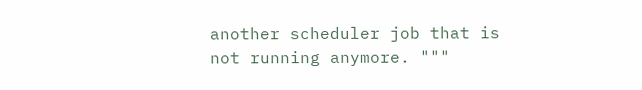another scheduler job that is not running anymore. """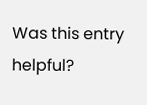Was this entry helpful?